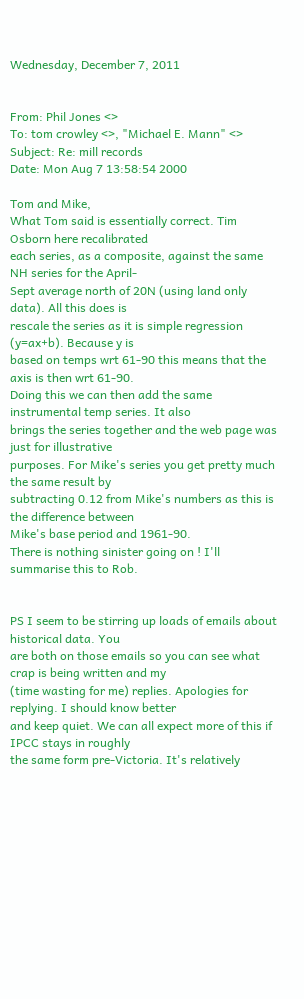Wednesday, December 7, 2011


From: Phil Jones <>
To: tom crowley <>, "Michael E. Mann" <>
Subject: Re: mill records
Date: Mon Aug 7 13:58:54 2000

Tom and Mike,
What Tom said is essentially correct. Tim Osborn here recalibrated
each series, as a composite, against the same NH series for the April-
Sept average north of 20N (using land only data). All this does is
rescale the series as it is simple regression (y=ax+b). Because y is
based on temps wrt 61-90 this means that the axis is then wrt 61-90.
Doing this we can then add the same instrumental temp series. It also
brings the series together and the web page was just for illustrative
purposes. For Mike's series you get pretty much the same result by
subtracting 0.12 from Mike's numbers as this is the difference between
Mike's base period and 1961-90.
There is nothing sinister going on ! I'll summarise this to Rob.


PS I seem to be stirring up loads of emails about historical data. You
are both on those emails so you can see what crap is being written and my
(time wasting for me) replies. Apologies for replying. I should know better
and keep quiet. We can all expect more of this if IPCC stays in roughly
the same form pre-Victoria. It's relatively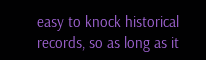easy to knock historical
records, so as long as it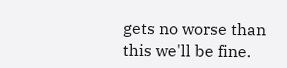gets no worse than this we'll be fine.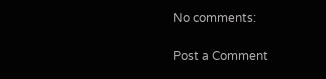No comments:

Post a Comment